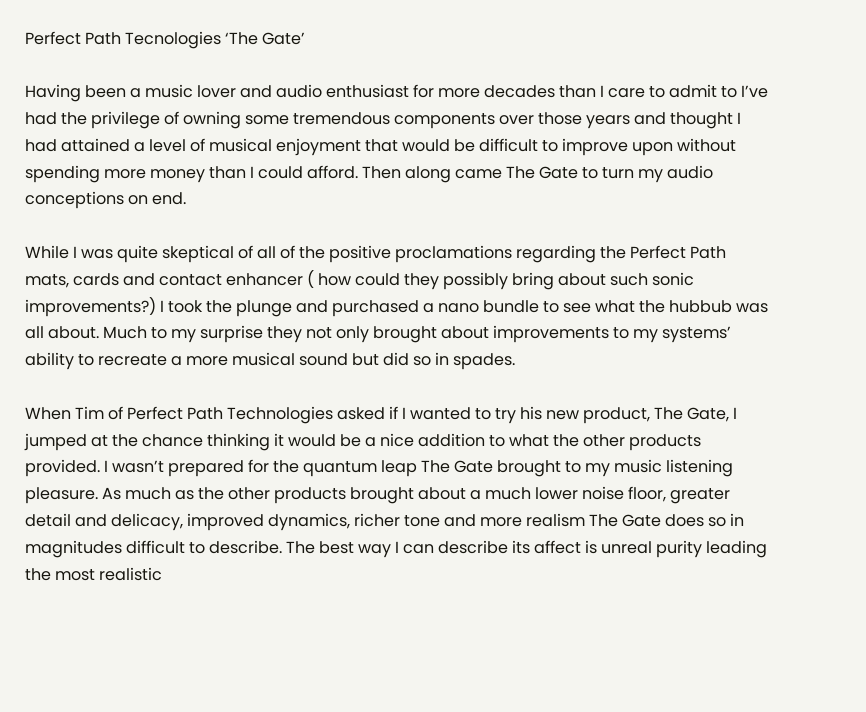Perfect Path Tecnologies ‘The Gate’

Having been a music lover and audio enthusiast for more decades than I care to admit to I’ve had the privilege of owning some tremendous components over those years and thought I had attained a level of musical enjoyment that would be difficult to improve upon without spending more money than I could afford. Then along came The Gate to turn my audio conceptions on end.

While I was quite skeptical of all of the positive proclamations regarding the Perfect Path mats, cards and contact enhancer ( how could they possibly bring about such sonic improvements?) I took the plunge and purchased a nano bundle to see what the hubbub was all about. Much to my surprise they not only brought about improvements to my systems’ ability to recreate a more musical sound but did so in spades.

When Tim of Perfect Path Technologies asked if I wanted to try his new product, The Gate, I jumped at the chance thinking it would be a nice addition to what the other products provided. I wasn’t prepared for the quantum leap The Gate brought to my music listening pleasure. As much as the other products brought about a much lower noise floor, greater detail and delicacy, improved dynamics, richer tone and more realism The Gate does so in magnitudes difficult to describe. The best way I can describe its affect is unreal purity leading the most realistic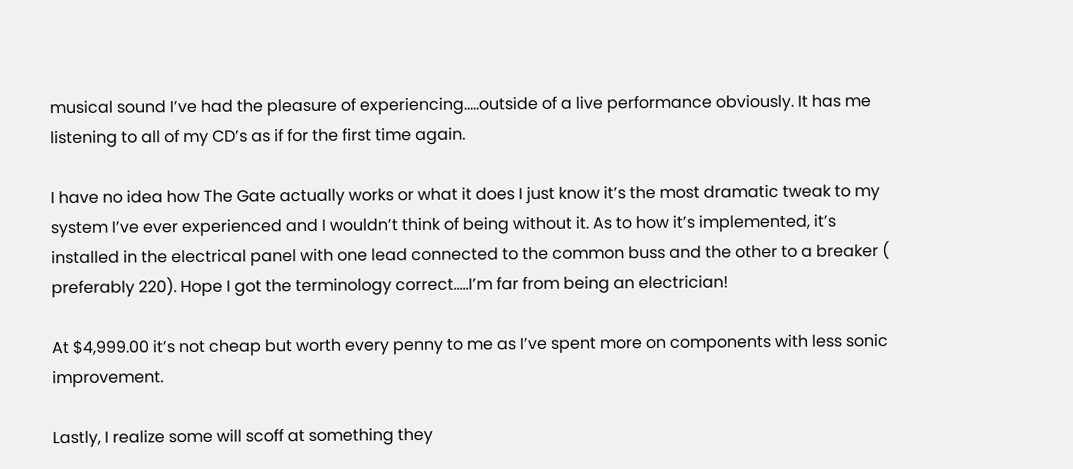musical sound I’ve had the pleasure of experiencing.....outside of a live performance obviously. It has me listening to all of my CD’s as if for the first time again.

I have no idea how The Gate actually works or what it does I just know it’s the most dramatic tweak to my system I’ve ever experienced and I wouldn’t think of being without it. As to how it’s implemented, it’s installed in the electrical panel with one lead connected to the common buss and the other to a breaker ( preferably 220). Hope I got the terminology correct.....I’m far from being an electrician!

At $4,999.00 it’s not cheap but worth every penny to me as I’ve spent more on components with less sonic improvement.

Lastly, I realize some will scoff at something they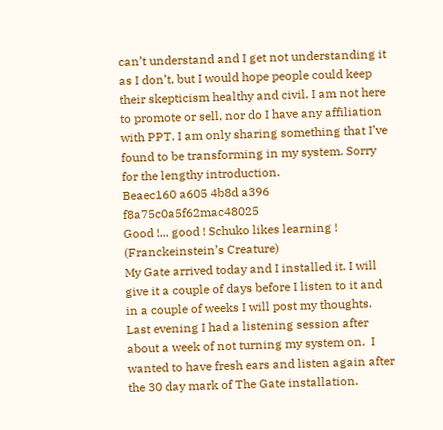can’t understand and I get not understanding it as I don’t, but I would hope people could keep their skepticism healthy and civil. I am not here to promote or sell, nor do I have any affiliation with PPT. I am only sharing something that I’ve found to be transforming in my system. Sorry for the lengthy introduction.
Beaec160 a605 4b8d a396 f8a75c0a5f62mac48025
Good !... good ! Schuko likes learning !
(Franckeinstein’s Creature)
My Gate arrived today and I installed it. I will give it a couple of days before I listen to it and in a couple of weeks I will post my thoughts.
Last evening I had a listening session after about a week of not turning my system on.  I wanted to have fresh ears and listen again after the 30 day mark of The Gate installation.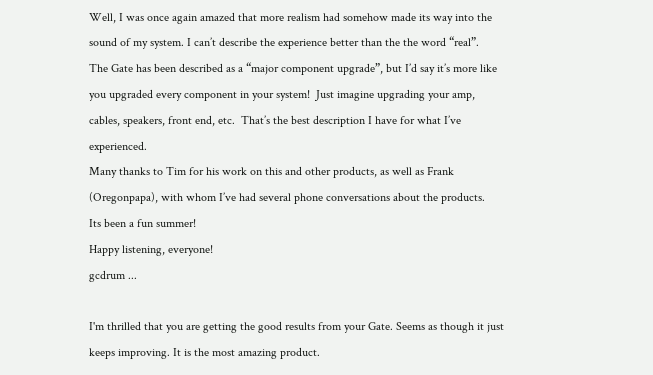Well, I was once again amazed that more realism had somehow made its way into the sound of my system. I can’t describe the experience better than the the word “real”.
The Gate has been described as a “major component upgrade”, but I’d say it’s more like you upgraded every component in your system!  Just imagine upgrading your amp, cables, speakers, front end, etc.  That’s the best description I have for what I’ve experienced.
Many thanks to Tim for his work on this and other products, as well as Frank (Oregonpapa), with whom I’ve had several phone conversations about the products.
Its been a fun summer!
Happy listening, everyone!
gcdrum ...

I'm thrilled that you are getting the good results from your Gate. Seems as though it just keeps improving. It is the most amazing product.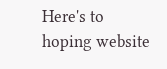Here's to hoping website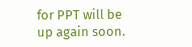for PPT will be up again soon.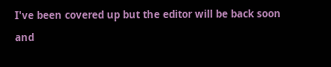I've been covered up but the editor will be back soon and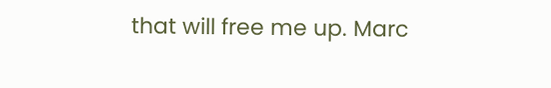that will free me up. Marc